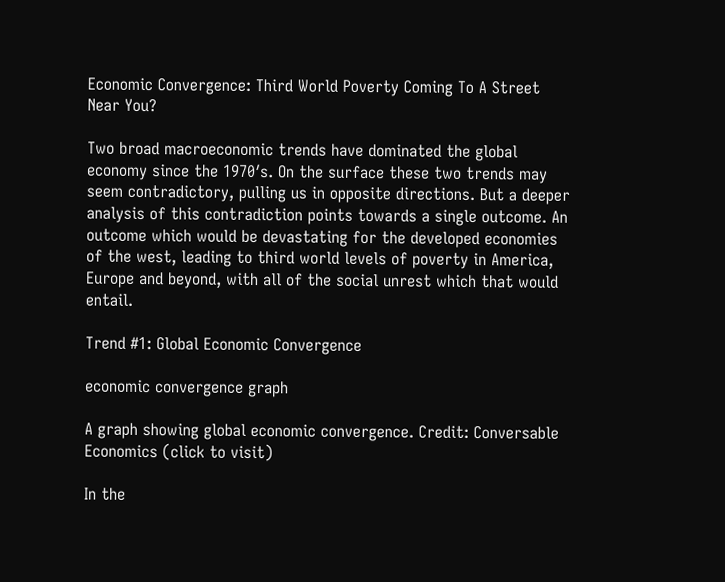Economic Convergence: Third World Poverty Coming To A Street Near You?

Two broad macroeconomic trends have dominated the global economy since the 1970′s. On the surface these two trends may seem contradictory, pulling us in opposite directions. But a deeper analysis of this contradiction points towards a single outcome. An outcome which would be devastating for the developed economies of the west, leading to third world levels of poverty in America, Europe and beyond, with all of the social unrest which that would entail.

Trend #1: Global Economic Convergence

economic convergence graph

A graph showing global economic convergence. Credit: Conversable Economics (click to visit)

In the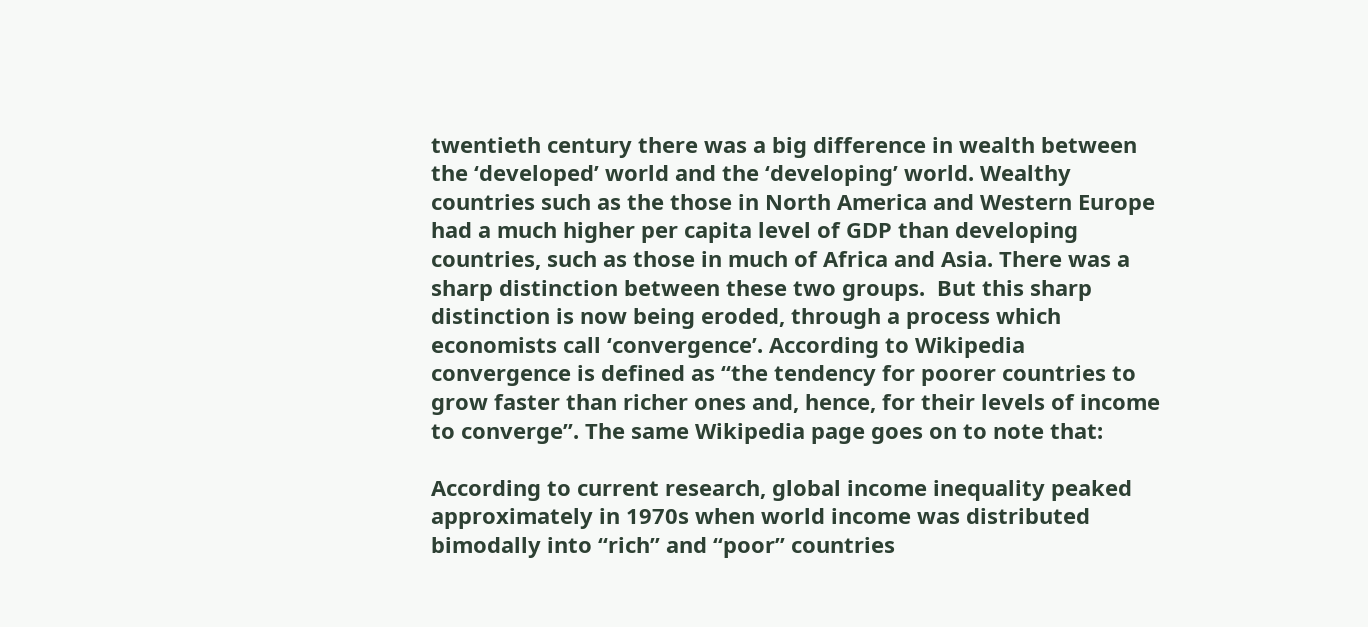twentieth century there was a big difference in wealth between the ‘developed’ world and the ‘developing’ world. Wealthy countries such as the those in North America and Western Europe had a much higher per capita level of GDP than developing countries, such as those in much of Africa and Asia. There was a sharp distinction between these two groups.  But this sharp distinction is now being eroded, through a process which economists call ‘convergence’. According to Wikipedia convergence is defined as “the tendency for poorer countries to grow faster than richer ones and, hence, for their levels of income to converge”. The same Wikipedia page goes on to note that:

According to current research, global income inequality peaked approximately in 1970s when world income was distributed bimodally into “rich” and “poor” countries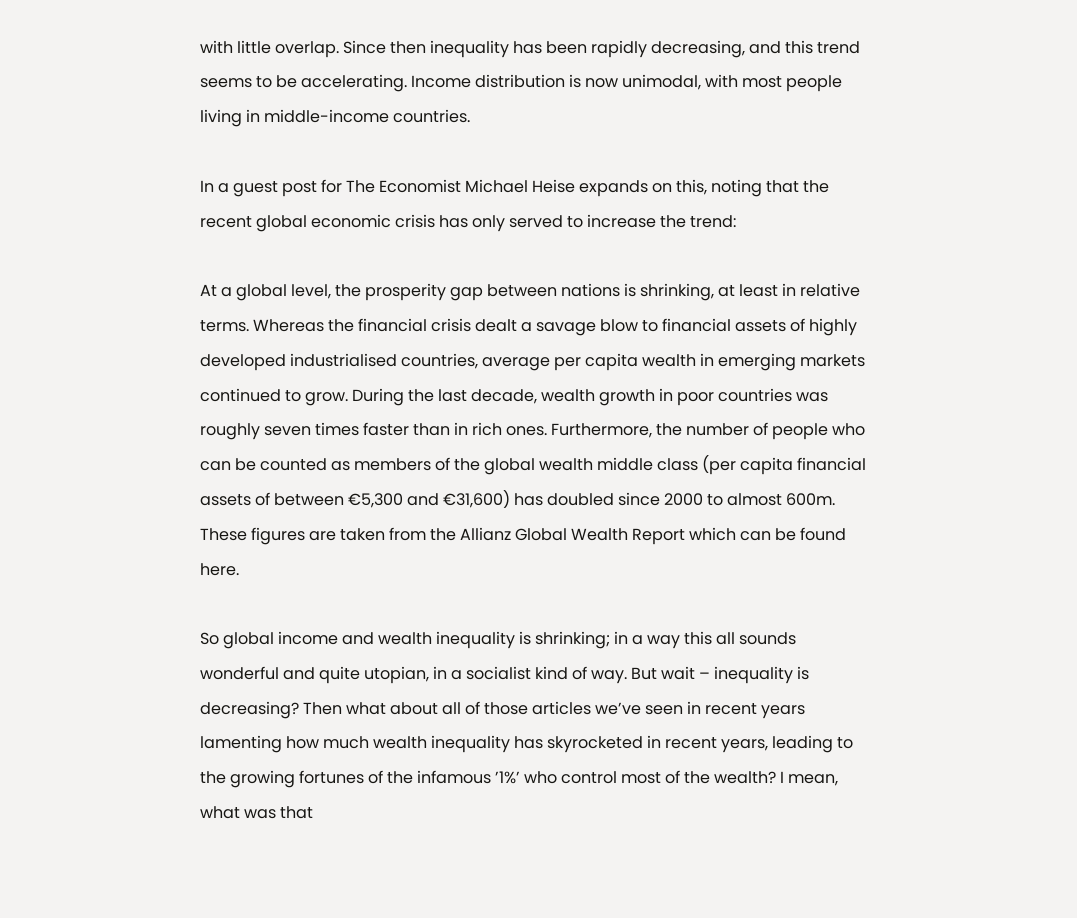with little overlap. Since then inequality has been rapidly decreasing, and this trend seems to be accelerating. Income distribution is now unimodal, with most people living in middle-income countries.

In a guest post for The Economist Michael Heise expands on this, noting that the recent global economic crisis has only served to increase the trend:

At a global level, the prosperity gap between nations is shrinking, at least in relative terms. Whereas the financial crisis dealt a savage blow to financial assets of highly developed industrialised countries, average per capita wealth in emerging markets continued to grow. During the last decade, wealth growth in poor countries was roughly seven times faster than in rich ones. Furthermore, the number of people who can be counted as members of the global wealth middle class (per capita financial assets of between €5,300 and €31,600) has doubled since 2000 to almost 600m. These figures are taken from the Allianz Global Wealth Report which can be found here.

So global income and wealth inequality is shrinking; in a way this all sounds wonderful and quite utopian, in a socialist kind of way. But wait – inequality is decreasing? Then what about all of those articles we’ve seen in recent years lamenting how much wealth inequality has skyrocketed in recent years, leading to the growing fortunes of the infamous ’1%’ who control most of the wealth? I mean, what was that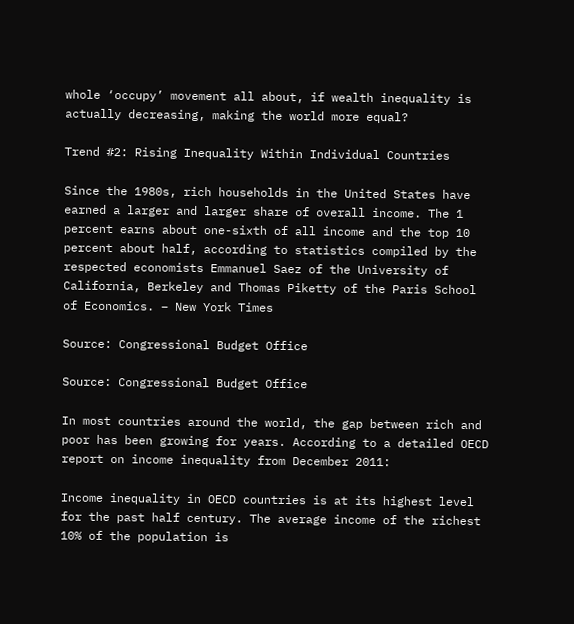whole ‘occupy’ movement all about, if wealth inequality is actually decreasing, making the world more equal?

Trend #2: Rising Inequality Within Individual Countries

Since the 1980s, rich households in the United States have earned a larger and larger share of overall income. The 1 percent earns about one-sixth of all income and the top 10 percent about half, according to statistics compiled by the respected economists Emmanuel Saez of the University of California, Berkeley and Thomas Piketty of the Paris School of Economics. – New York Times

Source: Congressional Budget Office

Source: Congressional Budget Office

In most countries around the world, the gap between rich and poor has been growing for years. According to a detailed OECD report on income inequality from December 2011:

Income inequality in OECD countries is at its highest level for the past half century. The average income of the richest 10% of the population is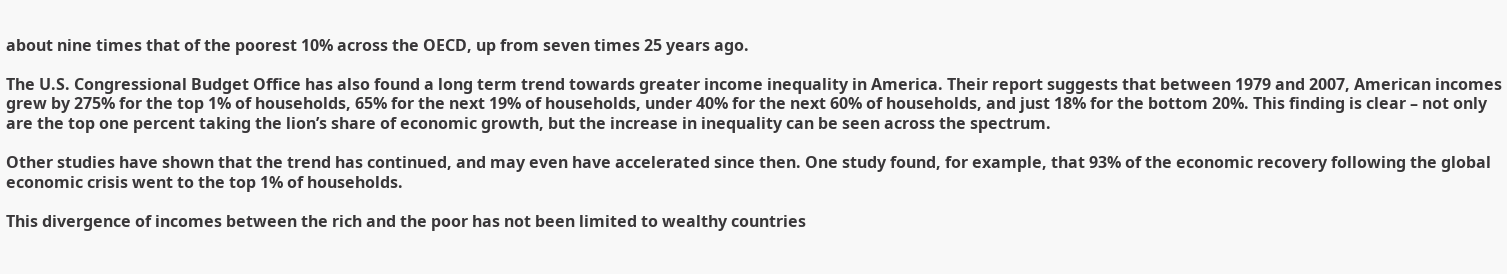about nine times that of the poorest 10% across the OECD, up from seven times 25 years ago.

The U.S. Congressional Budget Office has also found a long term trend towards greater income inequality in America. Their report suggests that between 1979 and 2007, American incomes grew by 275% for the top 1% of households, 65% for the next 19% of households, under 40% for the next 60% of households, and just 18% for the bottom 20%. This finding is clear – not only are the top one percent taking the lion’s share of economic growth, but the increase in inequality can be seen across the spectrum.

Other studies have shown that the trend has continued, and may even have accelerated since then. One study found, for example, that 93% of the economic recovery following the global economic crisis went to the top 1% of households.

This divergence of incomes between the rich and the poor has not been limited to wealthy countries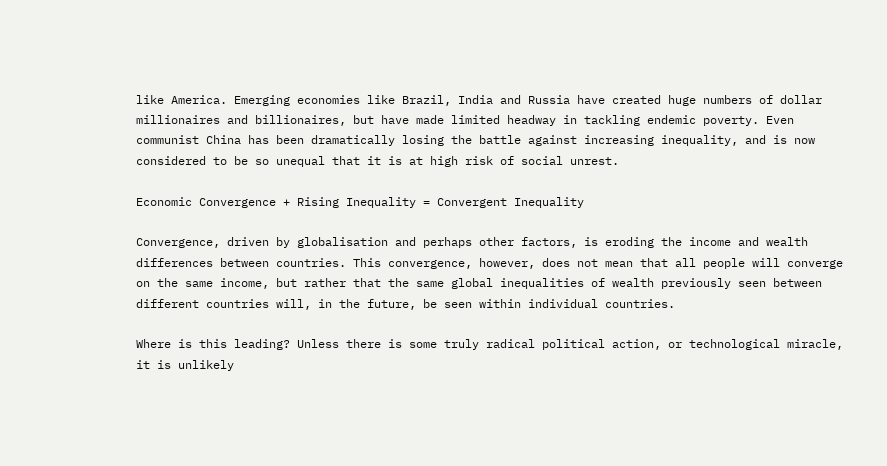like America. Emerging economies like Brazil, India and Russia have created huge numbers of dollar millionaires and billionaires, but have made limited headway in tackling endemic poverty. Even communist China has been dramatically losing the battle against increasing inequality, and is now considered to be so unequal that it is at high risk of social unrest.

Economic Convergence + Rising Inequality = Convergent Inequality

Convergence, driven by globalisation and perhaps other factors, is eroding the income and wealth differences between countries. This convergence, however, does not mean that all people will converge on the same income, but rather that the same global inequalities of wealth previously seen between different countries will, in the future, be seen within individual countries.

Where is this leading? Unless there is some truly radical political action, or technological miracle, it is unlikely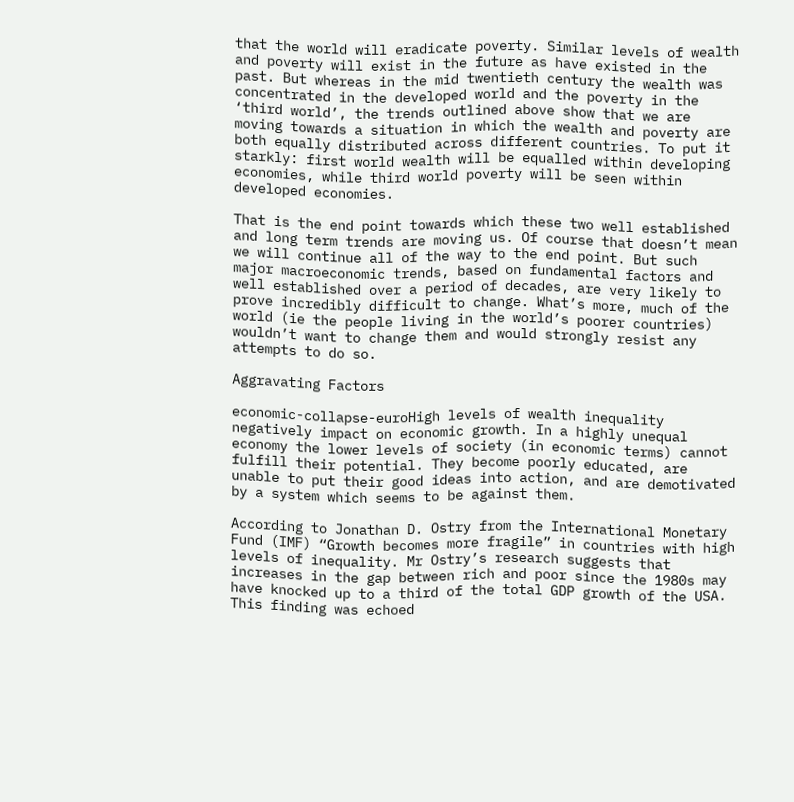that the world will eradicate poverty. Similar levels of wealth and poverty will exist in the future as have existed in the past. But whereas in the mid twentieth century the wealth was concentrated in the developed world and the poverty in the ‘third world’, the trends outlined above show that we are moving towards a situation in which the wealth and poverty are both equally distributed across different countries. To put it starkly: first world wealth will be equalled within developing economies, while third world poverty will be seen within developed economies.

That is the end point towards which these two well established and long term trends are moving us. Of course that doesn’t mean we will continue all of the way to the end point. But such major macroeconomic trends, based on fundamental factors and well established over a period of decades, are very likely to prove incredibly difficult to change. What’s more, much of the world (ie the people living in the world’s poorer countries) wouldn’t want to change them and would strongly resist any attempts to do so.

Aggravating Factors

economic-collapse-euroHigh levels of wealth inequality negatively impact on economic growth. In a highly unequal economy the lower levels of society (in economic terms) cannot fulfill their potential. They become poorly educated, are unable to put their good ideas into action, and are demotivated by a system which seems to be against them.

According to Jonathan D. Ostry from the International Monetary Fund (IMF) “Growth becomes more fragile” in countries with high levels of inequality. Mr Ostry’s research suggests that increases in the gap between rich and poor since the 1980s may have knocked up to a third of the total GDP growth of the USA. This finding was echoed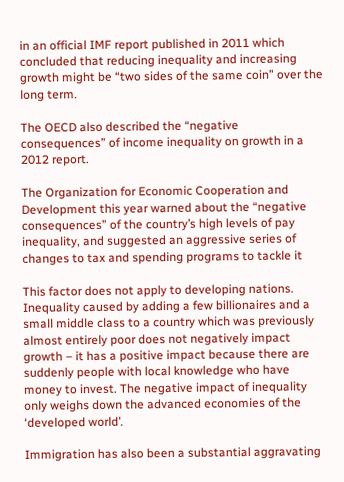in an official IMF report published in 2011 which concluded that reducing inequality and increasing growth might be “two sides of the same coin” over the long term.

The OECD also described the “negative consequences” of income inequality on growth in a 2012 report.

The Organization for Economic Cooperation and Development this year warned about the “negative consequences” of the country’s high levels of pay inequality, and suggested an aggressive series of changes to tax and spending programs to tackle it

This factor does not apply to developing nations. Inequality caused by adding a few billionaires and a small middle class to a country which was previously almost entirely poor does not negatively impact growth – it has a positive impact because there are suddenly people with local knowledge who have money to invest. The negative impact of inequality only weighs down the advanced economies of the ‘developed world’.

Immigration has also been a substantial aggravating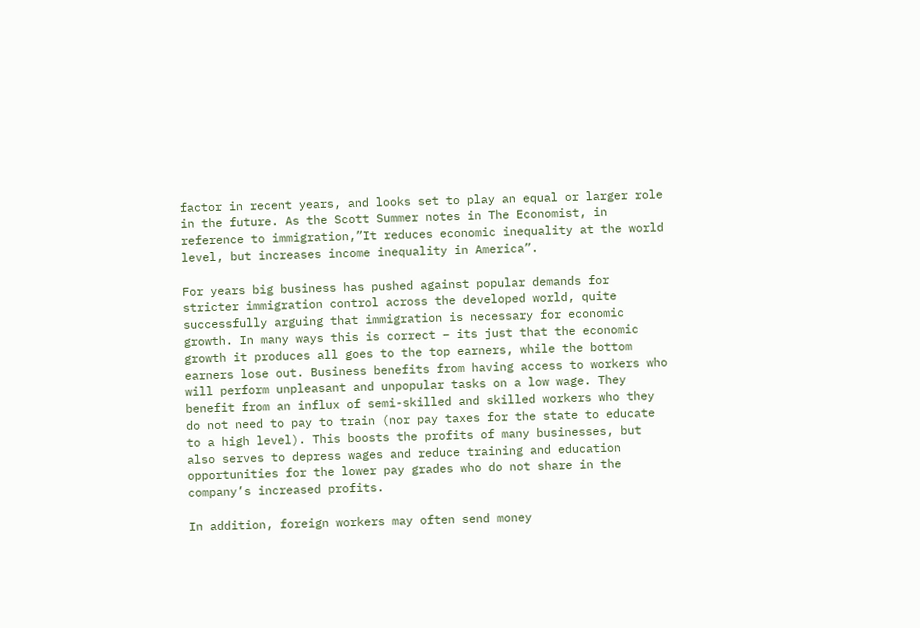factor in recent years, and looks set to play an equal or larger role in the future. As the Scott Summer notes in The Economist, in reference to immigration,”It reduces economic inequality at the world level, but increases income inequality in America”.

For years big business has pushed against popular demands for stricter immigration control across the developed world, quite successfully arguing that immigration is necessary for economic growth. In many ways this is correct – its just that the economic growth it produces all goes to the top earners, while the bottom earners lose out. Business benefits from having access to workers who will perform unpleasant and unpopular tasks on a low wage. They benefit from an influx of semi-skilled and skilled workers who they do not need to pay to train (nor pay taxes for the state to educate to a high level). This boosts the profits of many businesses, but also serves to depress wages and reduce training and education opportunities for the lower pay grades who do not share in the company’s increased profits.

In addition, foreign workers may often send money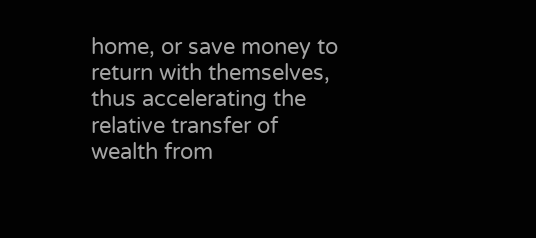home, or save money to return with themselves, thus accelerating the relative transfer of wealth from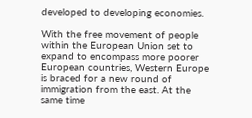developed to developing economies.

With the free movement of people within the European Union set to expand to encompass more poorer European countries, Western Europe is braced for a new round of immigration from the east. At the same time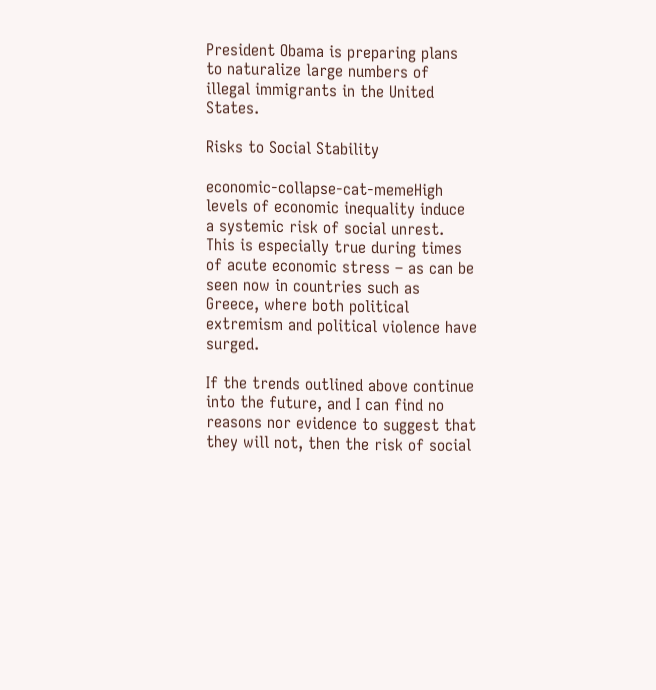President Obama is preparing plans to naturalize large numbers of illegal immigrants in the United States.

Risks to Social Stability

economic-collapse-cat-memeHigh levels of economic inequality induce a systemic risk of social unrest. This is especially true during times of acute economic stress – as can be seen now in countries such as Greece, where both political extremism and political violence have surged.

If the trends outlined above continue into the future, and I can find no reasons nor evidence to suggest that they will not, then the risk of social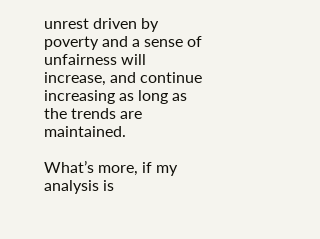unrest driven by poverty and a sense of unfairness will increase, and continue increasing as long as the trends are maintained.

What’s more, if my analysis is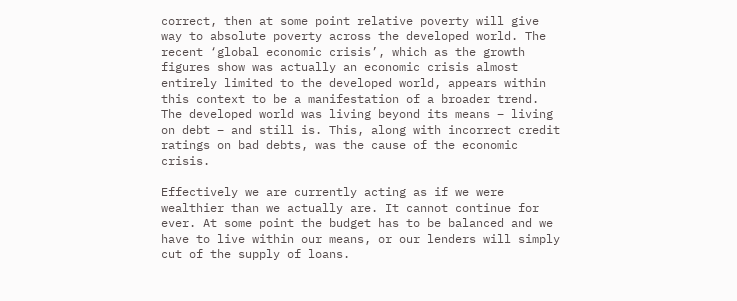correct, then at some point relative poverty will give way to absolute poverty across the developed world. The recent ‘global economic crisis’, which as the growth figures show was actually an economic crisis almost entirely limited to the developed world, appears within this context to be a manifestation of a broader trend. The developed world was living beyond its means – living on debt – and still is. This, along with incorrect credit ratings on bad debts, was the cause of the economic crisis.

Effectively we are currently acting as if we were wealthier than we actually are. It cannot continue for ever. At some point the budget has to be balanced and we have to live within our means, or our lenders will simply cut of the supply of loans.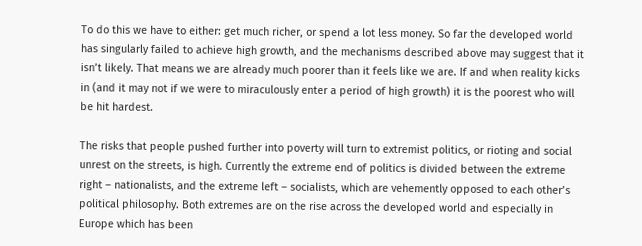To do this we have to either: get much richer, or spend a lot less money. So far the developed world has singularly failed to achieve high growth, and the mechanisms described above may suggest that it isn’t likely. That means we are already much poorer than it feels like we are. If and when reality kicks in (and it may not if we were to miraculously enter a period of high growth) it is the poorest who will be hit hardest.

The risks that people pushed further into poverty will turn to extremist politics, or rioting and social unrest on the streets, is high. Currently the extreme end of politics is divided between the extreme right – nationalists, and the extreme left – socialists, which are vehemently opposed to each other’s political philosophy. Both extremes are on the rise across the developed world and especially in Europe which has been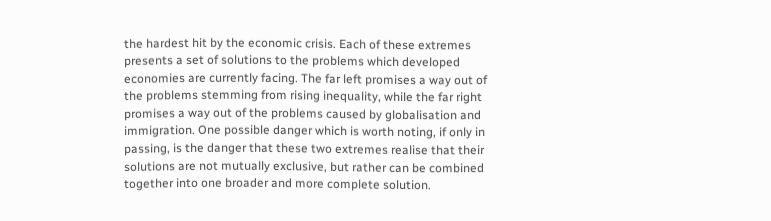the hardest hit by the economic crisis. Each of these extremes presents a set of solutions to the problems which developed economies are currently facing. The far left promises a way out of the problems stemming from rising inequality, while the far right promises a way out of the problems caused by globalisation and immigration. One possible danger which is worth noting, if only in passing, is the danger that these two extremes realise that their solutions are not mutually exclusive, but rather can be combined together into one broader and more complete solution.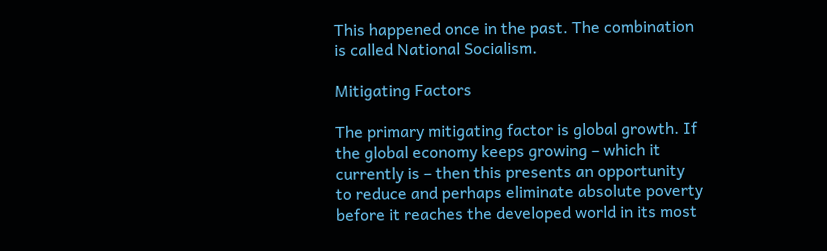This happened once in the past. The combination is called National Socialism.

Mitigating Factors

The primary mitigating factor is global growth. If the global economy keeps growing – which it currently is – then this presents an opportunity to reduce and perhaps eliminate absolute poverty before it reaches the developed world in its most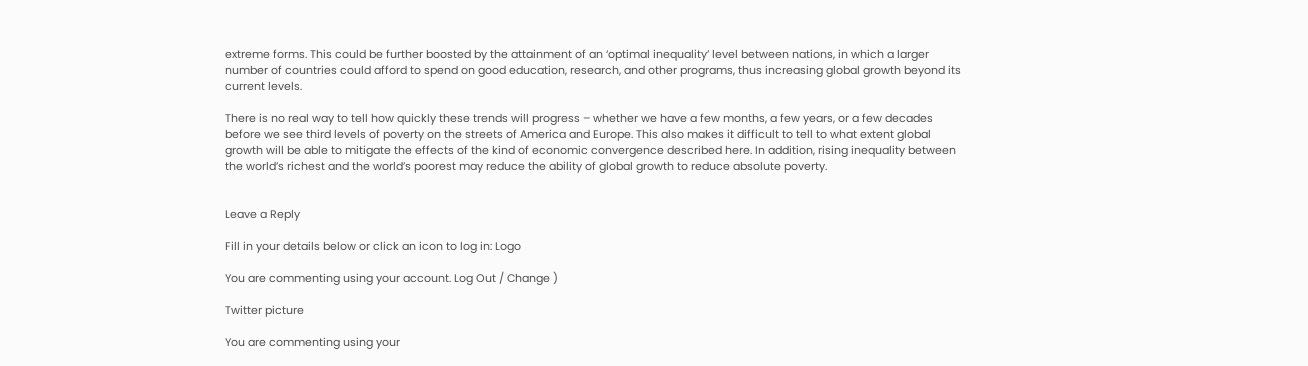extreme forms. This could be further boosted by the attainment of an ‘optimal inequality’ level between nations, in which a larger number of countries could afford to spend on good education, research, and other programs, thus increasing global growth beyond its current levels.

There is no real way to tell how quickly these trends will progress – whether we have a few months, a few years, or a few decades before we see third levels of poverty on the streets of America and Europe. This also makes it difficult to tell to what extent global growth will be able to mitigate the effects of the kind of economic convergence described here. In addition, rising inequality between the world’s richest and the world’s poorest may reduce the ability of global growth to reduce absolute poverty.


Leave a Reply

Fill in your details below or click an icon to log in: Logo

You are commenting using your account. Log Out / Change )

Twitter picture

You are commenting using your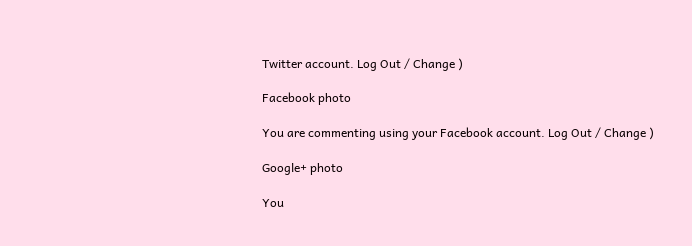Twitter account. Log Out / Change )

Facebook photo

You are commenting using your Facebook account. Log Out / Change )

Google+ photo

You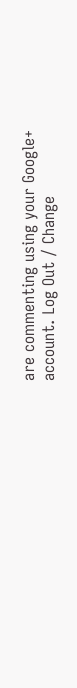are commenting using your Google+ account. Log Out / Change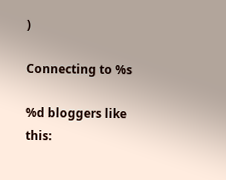)

Connecting to %s

%d bloggers like this: